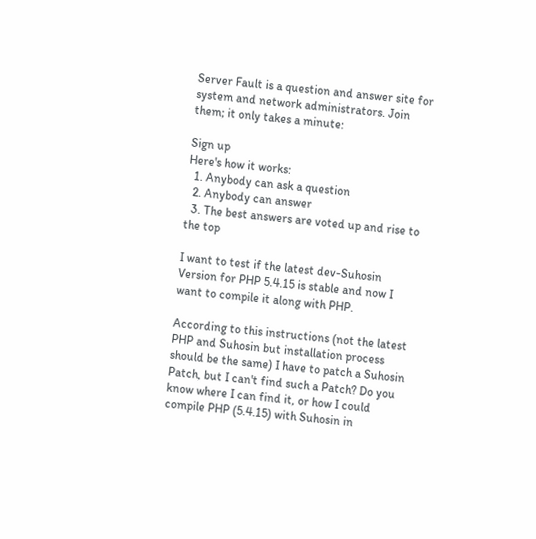Server Fault is a question and answer site for system and network administrators. Join them; it only takes a minute:

Sign up
Here's how it works:
  1. Anybody can ask a question
  2. Anybody can answer
  3. The best answers are voted up and rise to the top

I want to test if the latest dev-Suhosin Version for PHP 5.4.15 is stable and now I want to compile it along with PHP.

According to this instructions (not the latest PHP and Suhosin but installation process should be the same) I have to patch a Suhosin Patch, but I can't find such a Patch? Do you know where I can find it, or how I could compile PHP (5.4.15) with Suhosin in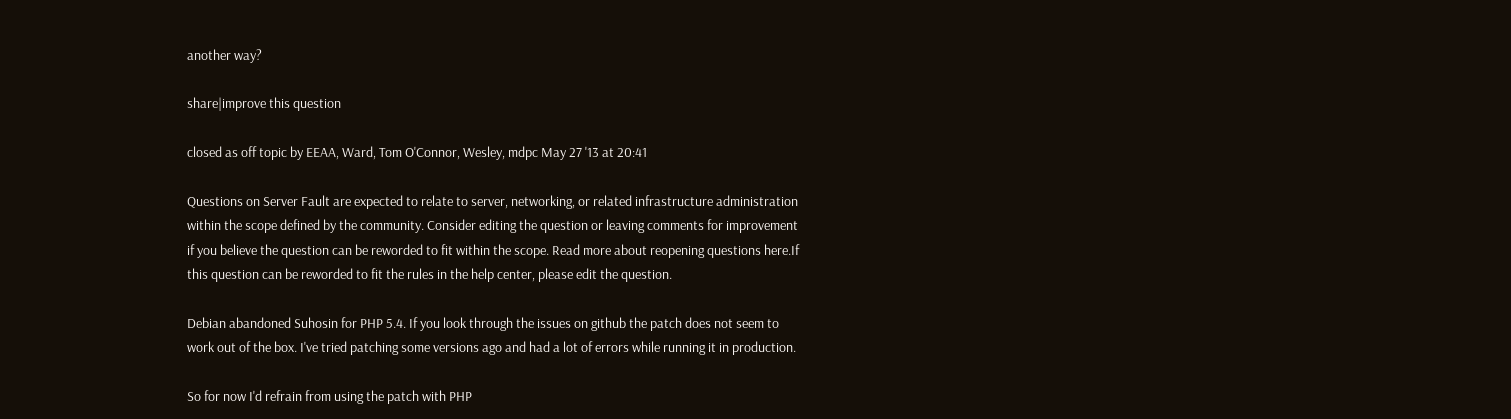another way?

share|improve this question

closed as off topic by EEAA, Ward, Tom O'Connor, Wesley, mdpc May 27 '13 at 20:41

Questions on Server Fault are expected to relate to server, networking, or related infrastructure administration within the scope defined by the community. Consider editing the question or leaving comments for improvement if you believe the question can be reworded to fit within the scope. Read more about reopening questions here.If this question can be reworded to fit the rules in the help center, please edit the question.

Debian abandoned Suhosin for PHP 5.4. If you look through the issues on github the patch does not seem to work out of the box. I've tried patching some versions ago and had a lot of errors while running it in production.

So for now I'd refrain from using the patch with PHP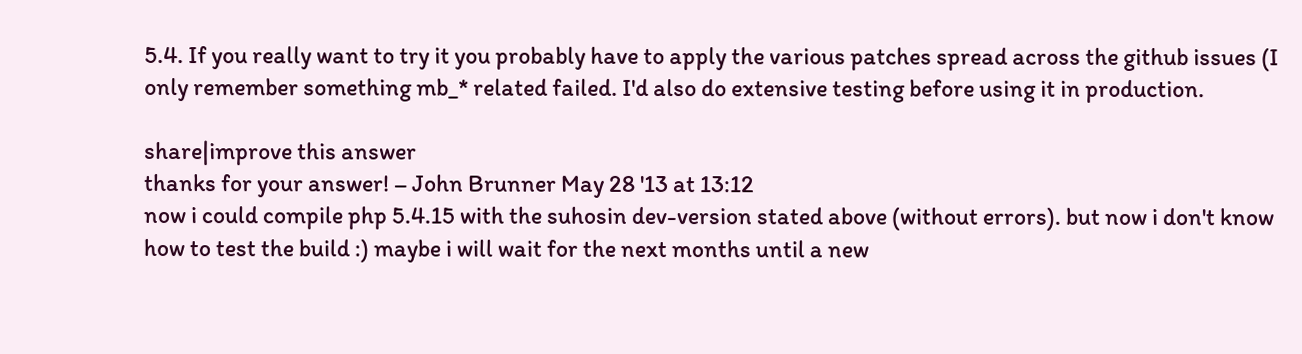5.4. If you really want to try it you probably have to apply the various patches spread across the github issues (I only remember something mb_* related failed. I'd also do extensive testing before using it in production.

share|improve this answer
thanks for your answer! – John Brunner May 28 '13 at 13:12
now i could compile php 5.4.15 with the suhosin dev-version stated above (without errors). but now i don't know how to test the build :) maybe i will wait for the next months until a new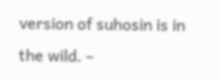version of suhosin is in the wild. –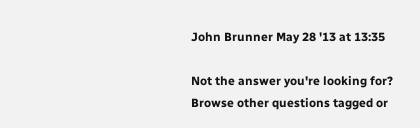John Brunner May 28 '13 at 13:35

Not the answer you're looking for? Browse other questions tagged or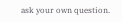ask your own question.